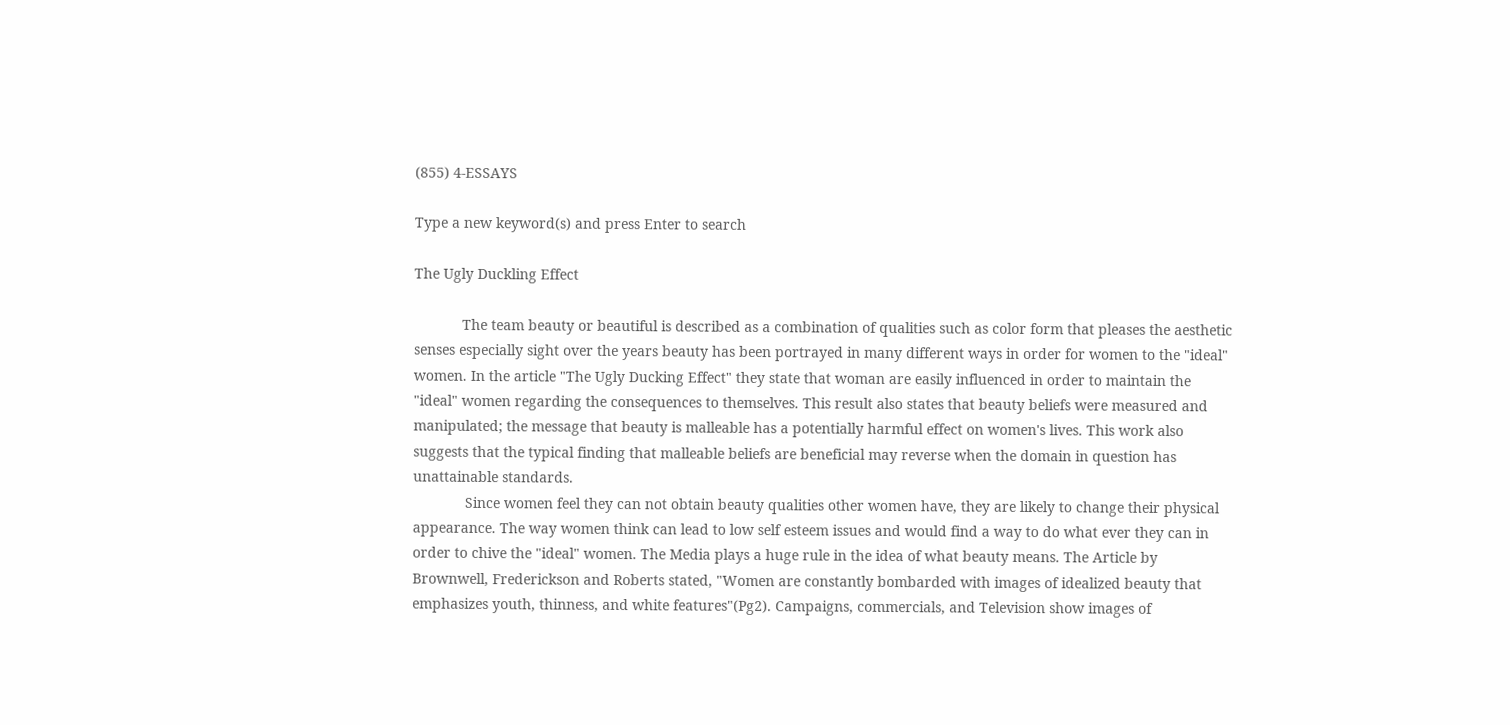(855) 4-ESSAYS

Type a new keyword(s) and press Enter to search

The Ugly Duckling Effect

            The team beauty or beautiful is described as a combination of qualities such as color form that pleases the aesthetic senses especially sight over the years beauty has been portrayed in many different ways in order for women to the "ideal" women. In the article "The Ugly Ducking Effect" they state that woman are easily influenced in order to maintain the "ideal" women regarding the consequences to themselves. This result also states that beauty beliefs were measured and manipulated; the message that beauty is malleable has a potentially harmful effect on women's lives. This work also suggests that the typical finding that malleable beliefs are beneficial may reverse when the domain in question has unattainable standards.
             Since women feel they can not obtain beauty qualities other women have, they are likely to change their physical appearance. The way women think can lead to low self esteem issues and would find a way to do what ever they can in order to chive the "ideal" women. The Media plays a huge rule in the idea of what beauty means. The Article by Brownwell, Frederickson and Roberts stated, "Women are constantly bombarded with images of idealized beauty that emphasizes youth, thinness, and white features"(Pg2). Campaigns, commercials, and Television show images of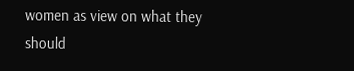women as view on what they should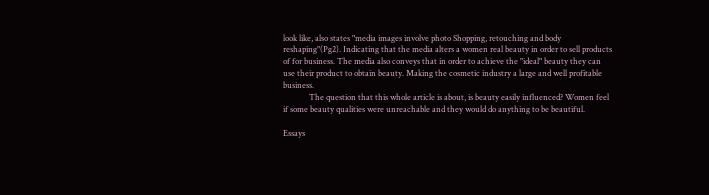look like, also states "media images involve photo Shopping, retouching and body reshaping"(Pg2). Indicating that the media alters a women real beauty in order to sell products of for business. The media also conveys that in order to achieve the "ideal" beauty they can use their product to obtain beauty. Making the cosmetic industry a large and well profitable business.
             The question that this whole article is about, is beauty easily influenced? Women feel if some beauty qualities were unreachable and they would do anything to be beautiful.

Essays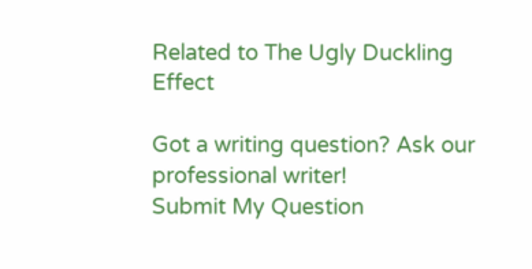Related to The Ugly Duckling Effect

Got a writing question? Ask our professional writer!
Submit My Question